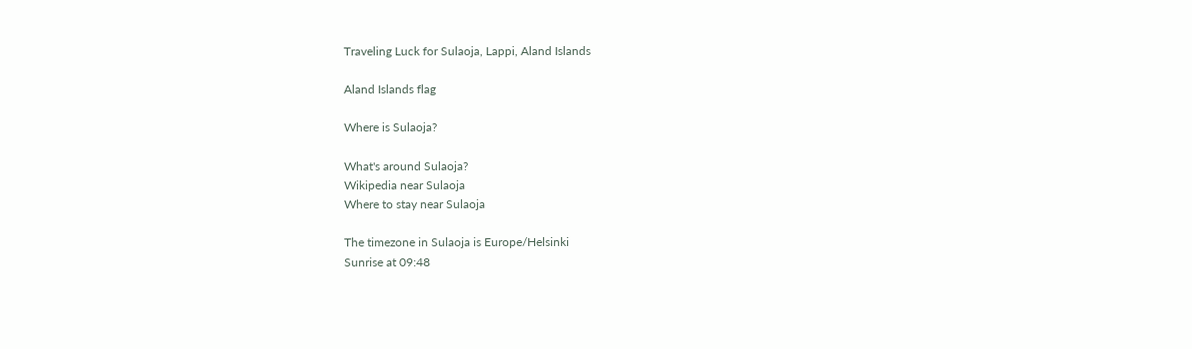Traveling Luck for Sulaoja, Lappi, Aland Islands

Aland Islands flag

Where is Sulaoja?

What's around Sulaoja?
Wikipedia near Sulaoja
Where to stay near Sulaoja

The timezone in Sulaoja is Europe/Helsinki
Sunrise at 09:48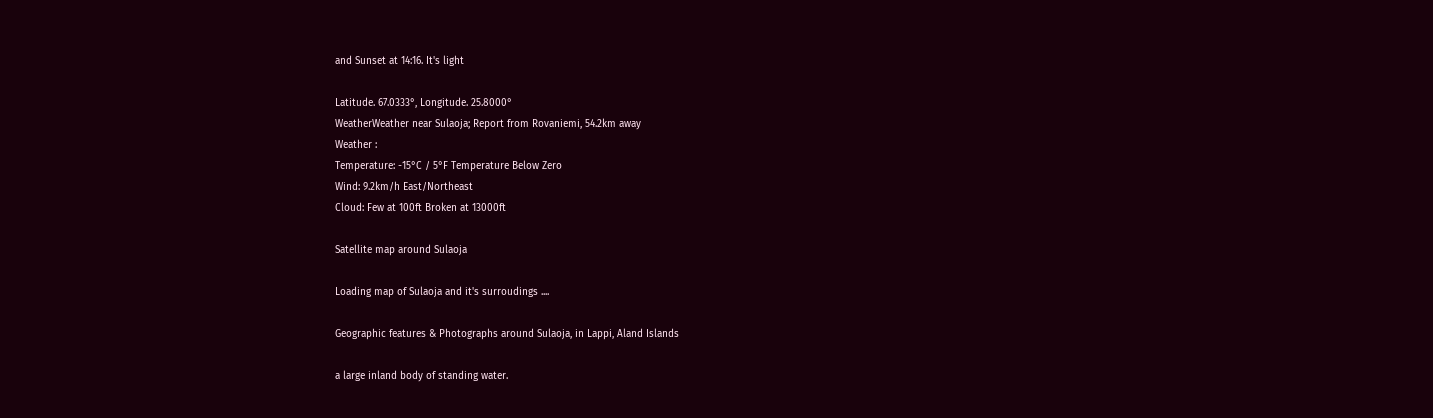and Sunset at 14:16. It's light

Latitude. 67.0333°, Longitude. 25.8000°
WeatherWeather near Sulaoja; Report from Rovaniemi, 54.2km away
Weather :
Temperature: -15°C / 5°F Temperature Below Zero
Wind: 9.2km/h East/Northeast
Cloud: Few at 100ft Broken at 13000ft

Satellite map around Sulaoja

Loading map of Sulaoja and it's surroudings ....

Geographic features & Photographs around Sulaoja, in Lappi, Aland Islands

a large inland body of standing water.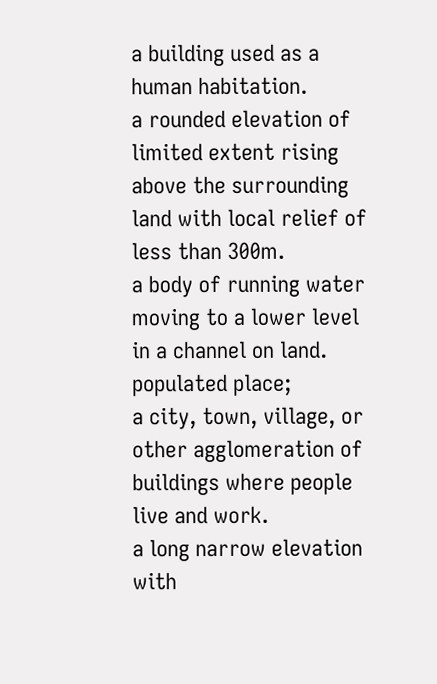a building used as a human habitation.
a rounded elevation of limited extent rising above the surrounding land with local relief of less than 300m.
a body of running water moving to a lower level in a channel on land.
populated place;
a city, town, village, or other agglomeration of buildings where people live and work.
a long narrow elevation with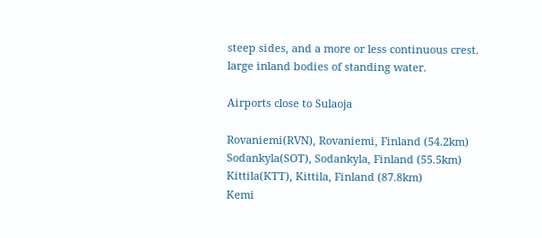steep sides, and a more or less continuous crest.
large inland bodies of standing water.

Airports close to Sulaoja

Rovaniemi(RVN), Rovaniemi, Finland (54.2km)
Sodankyla(SOT), Sodankyla, Finland (55.5km)
Kittila(KTT), Kittila, Finland (87.8km)
Kemi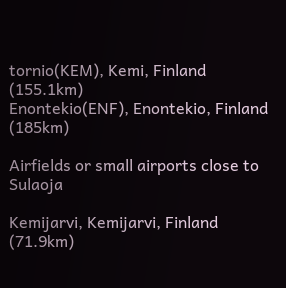tornio(KEM), Kemi, Finland (155.1km)
Enontekio(ENF), Enontekio, Finland (185km)

Airfields or small airports close to Sulaoja

Kemijarvi, Kemijarvi, Finland (71.9km)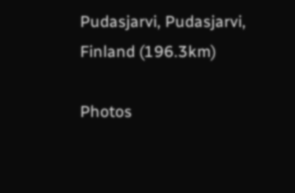Pudasjarvi, Pudasjarvi, Finland (196.3km)

Photos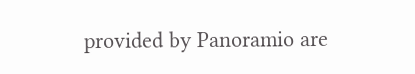provided by Panoramio are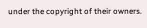under the copyright of their owners.